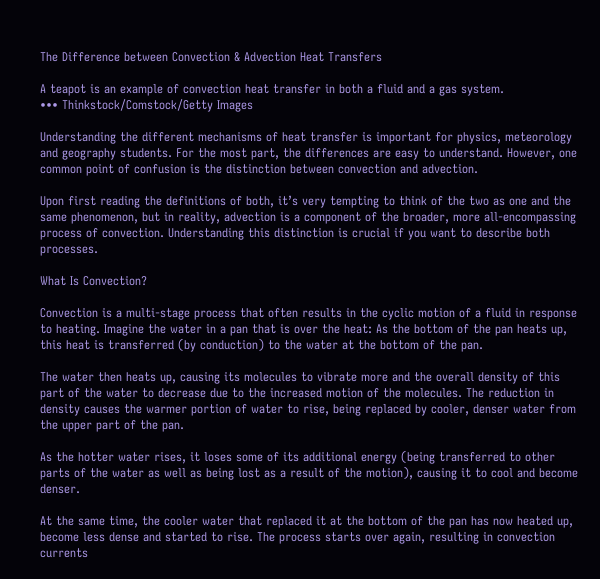The Difference between Convection & Advection Heat Transfers

A teapot is an example of convection heat transfer in both a fluid and a gas system.
••• Thinkstock/Comstock/Getty Images

Understanding the different mechanisms of heat transfer is important for physics, meteorology and geography students. For the most part, the differences are easy to understand. However, one common point of confusion is the distinction between convection and advection.

Upon first reading the definitions of both, it’s very tempting to think of the two as one and the same phenomenon, but in reality, advection is a component of the broader, more all-encompassing process of convection. Understanding this distinction is crucial if you want to describe both processes.

What Is Convection?

Convection is a multi-stage process that often results in the cyclic motion of a fluid in response to heating. Imagine the water in a pan that is over the heat: As the bottom of the pan heats up, this heat is transferred (by conduction) to the water at the bottom of the pan.

The water then heats up, causing its molecules to vibrate more and the overall density of this part of the water to decrease due to the increased motion of the molecules. The reduction in density causes the warmer portion of water to rise, being replaced by cooler, denser water from the upper part of the pan.

As the hotter water rises, it loses some of its additional energy (being transferred to other parts of the water as well as being lost as a result of the motion), causing it to cool and become denser.

At the same time, the cooler water that replaced it at the bottom of the pan has now heated up, become less dense and started to rise. The process starts over again, resulting in convection currents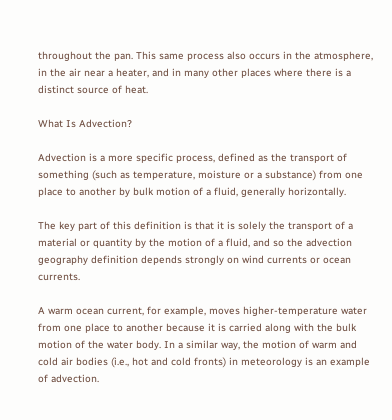throughout the pan. This same process also occurs in the atmosphere, in the air near a heater, and in many other places where there is a distinct source of heat.

What Is Advection?

Advection is a more specific process, defined as the transport of something (such as temperature, moisture or a substance) from one place to another by bulk motion of a fluid, generally horizontally.

The key part of this definition is that it is solely the transport of a material or quantity by the motion of a fluid, and so the advection geography definition depends strongly on wind currents or ocean currents.

A warm ocean current, for example, moves higher-temperature water from one place to another because it is carried along with the bulk motion of the water body. In a similar way, the motion of warm and cold air bodies (i.e., hot and cold fronts) in meteorology is an example of advection.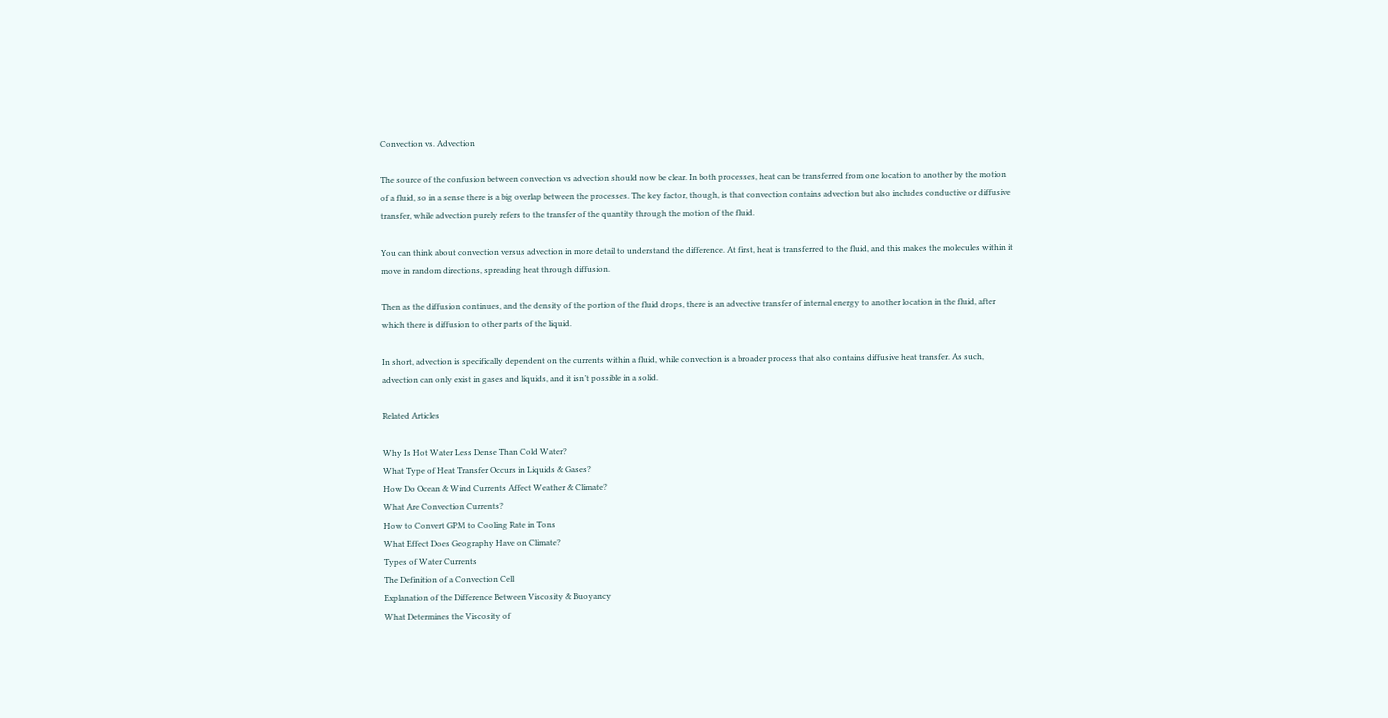Convection vs. Advection

The source of the confusion between convection vs advection should now be clear. In both processes, heat can be transferred from one location to another by the motion of a fluid, so in a sense there is a big overlap between the processes. The key factor, though, is that convection contains advection but also includes conductive or diffusive transfer, while advection purely refers to the transfer of the quantity through the motion of the fluid.

You can think about convection versus advection in more detail to understand the difference. At first, heat is transferred to the fluid, and this makes the molecules within it move in random directions, spreading heat through diffusion.

Then as the diffusion continues, and the density of the portion of the fluid drops, there is an advective transfer of internal energy to another location in the fluid, after which there is diffusion to other parts of the liquid.

In short, advection is specifically dependent on the currents within a fluid, while convection is a broader process that also contains diffusive heat transfer. As such, advection can only exist in gases and liquids, and it isn’t possible in a solid.

Related Articles

Why Is Hot Water Less Dense Than Cold Water?
What Type of Heat Transfer Occurs in Liquids & Gases?
How Do Ocean & Wind Currents Affect Weather & Climate?
What Are Convection Currents?
How to Convert GPM to Cooling Rate in Tons
What Effect Does Geography Have on Climate?
Types of Water Currents
The Definition of a Convection Cell
Explanation of the Difference Between Viscosity & Buoyancy
What Determines the Viscosity of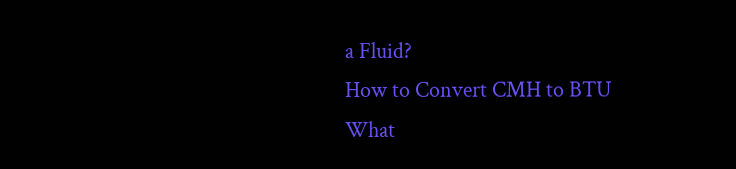a Fluid?
How to Convert CMH to BTU
What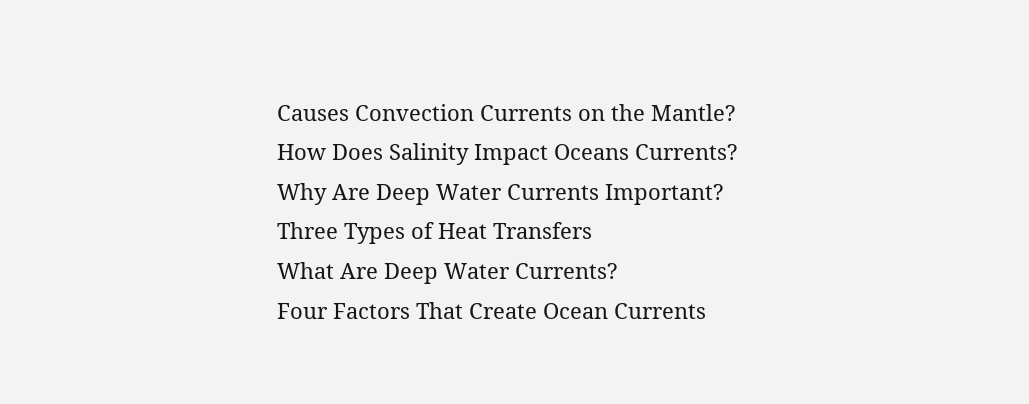Causes Convection Currents on the Mantle?
How Does Salinity Impact Oceans Currents?
Why Are Deep Water Currents Important?
Three Types of Heat Transfers
What Are Deep Water Currents?
Four Factors That Create Ocean Currents